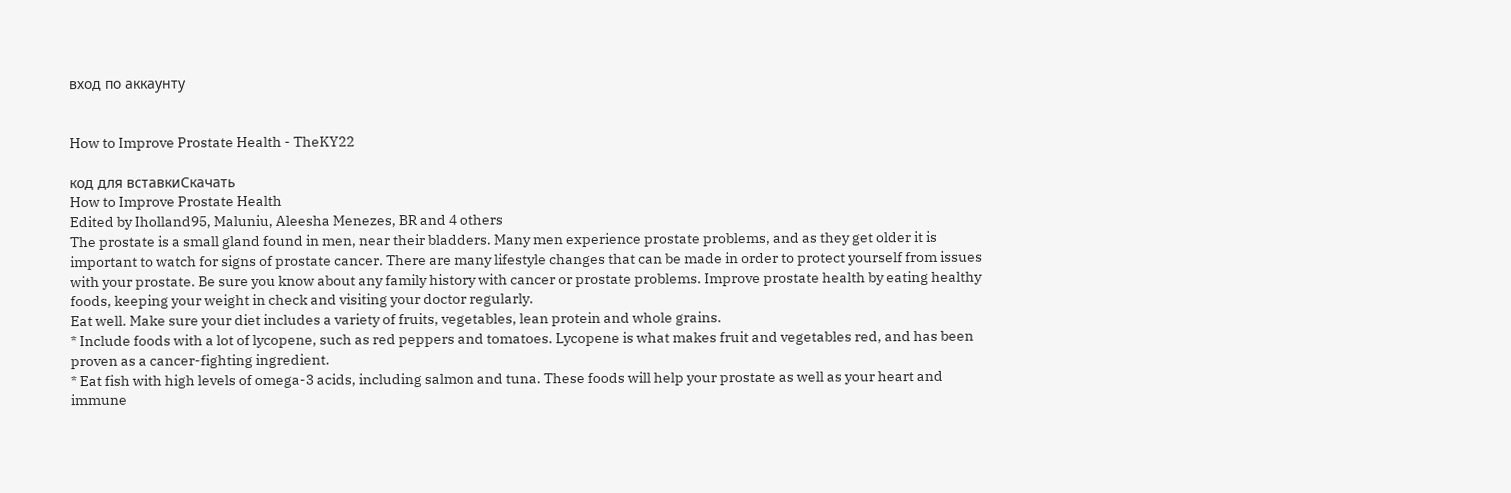вход по аккаунту


How to Improve Prostate Health - TheKY22

код для вставкиСкачать
How to Improve Prostate Health
Edited by Iholland95, Maluniu, Aleesha Menezes, BR and 4 others
The prostate is a small gland found in men, near their bladders. Many men experience prostate problems, and as they get older it is important to watch for signs of prostate cancer. There are many lifestyle changes that can be made in order to protect yourself from issues with your prostate. Be sure you know about any family history with cancer or prostate problems. Improve prostate health by eating healthy foods, keeping your weight in check and visiting your doctor regularly.
Eat well. Make sure your diet includes a variety of fruits, vegetables, lean protein and whole grains.
* Include foods with a lot of lycopene, such as red peppers and tomatoes. Lycopene is what makes fruit and vegetables red, and has been proven as a cancer-fighting ingredient.
* Eat fish with high levels of omega-3 acids, including salmon and tuna. These foods will help your prostate as well as your heart and immune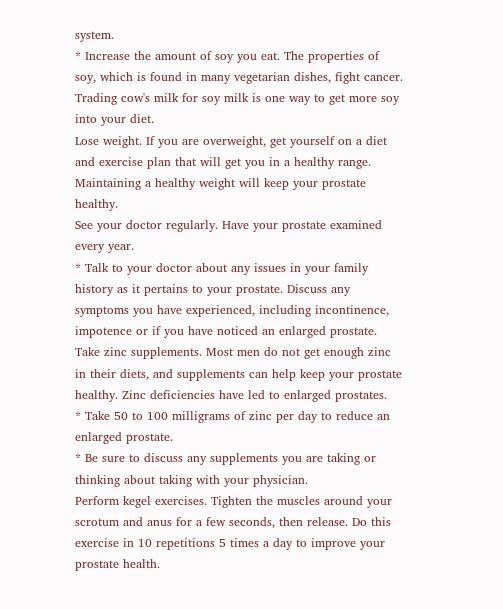system.
* Increase the amount of soy you eat. The properties of soy, which is found in many vegetarian dishes, fight cancer. Trading cow's milk for soy milk is one way to get more soy into your diet.
Lose weight. If you are overweight, get yourself on a diet and exercise plan that will get you in a healthy range. Maintaining a healthy weight will keep your prostate healthy.
See your doctor regularly. Have your prostate examined every year.
* Talk to your doctor about any issues in your family history as it pertains to your prostate. Discuss any symptoms you have experienced, including incontinence, impotence or if you have noticed an enlarged prostate.
Take zinc supplements. Most men do not get enough zinc in their diets, and supplements can help keep your prostate healthy. Zinc deficiencies have led to enlarged prostates.
* Take 50 to 100 milligrams of zinc per day to reduce an enlarged prostate.
* Be sure to discuss any supplements you are taking or thinking about taking with your physician.
Perform kegel exercises. Tighten the muscles around your scrotum and anus for a few seconds, then release. Do this exercise in 10 repetitions 5 times a day to improve your prostate health.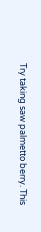Try taking saw palmetto berry. This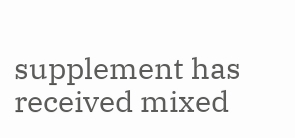supplement has received mixed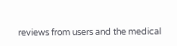reviews from users and the medical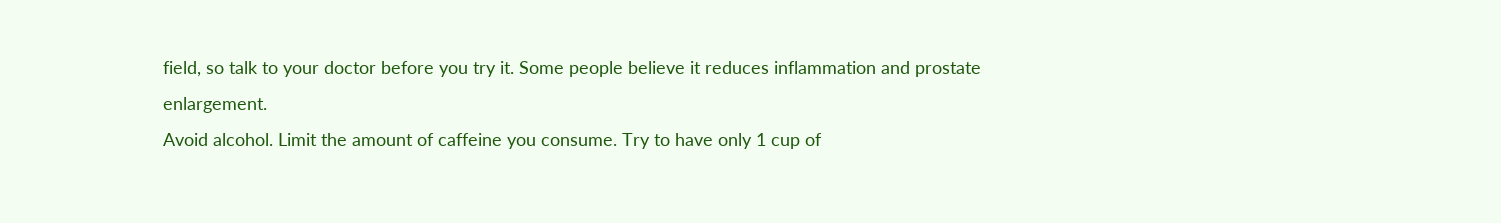field, so talk to your doctor before you try it. Some people believe it reduces inflammation and prostate enlargement.
Avoid alcohol. Limit the amount of caffeine you consume. Try to have only 1 cup of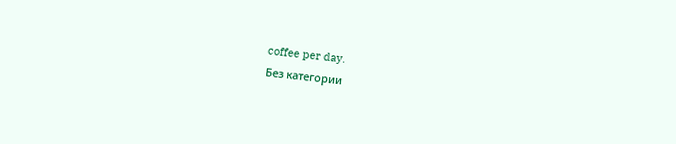coffee per day.
Без категории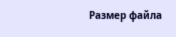Размер файла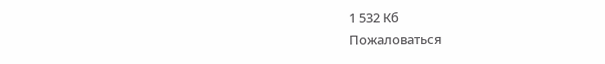1 532 Кб
Пожаловаться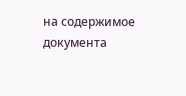на содержимое документа